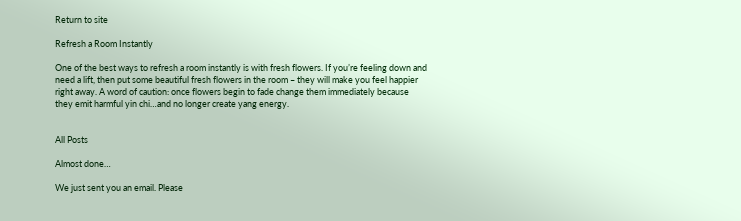Return to site

Refresh a Room Instantly

One of the best ways to refresh a room instantly is with fresh flowers. If you’re feeling down and need a lift, then put some beautiful fresh flowers in the room – they will make you feel happier right away. A word of caution: once flowers begin to fade change them immediately because they emit harmful yin chi…and no longer create yang energy.


All Posts

Almost done…

We just sent you an email. Please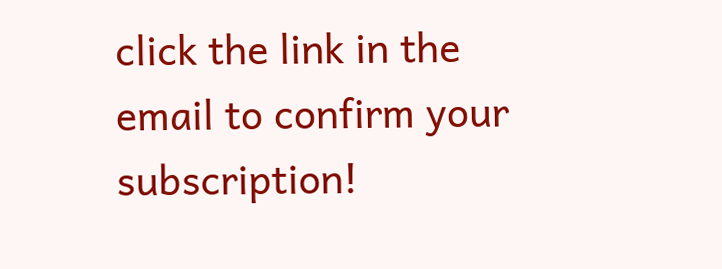click the link in the email to confirm your subscription!